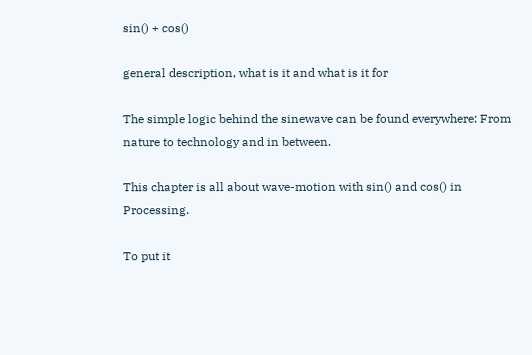sin() + cos()

general description, what is it and what is it for

The simple logic behind the sinewave can be found everywhere: From nature to technology and in between.

This chapter is all about wave-motion with sin() and cos() in Processing.

To put it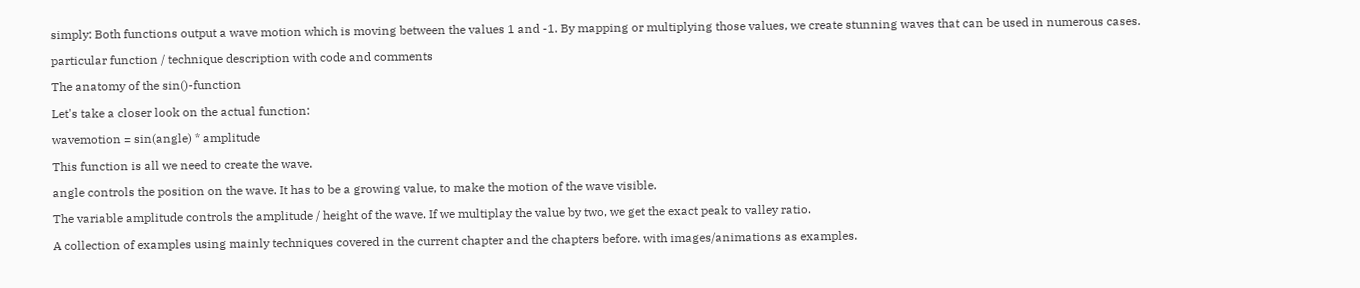simply: Both functions output a wave motion which is moving between the values 1 and -1. By mapping or multiplying those values, we create stunning waves that can be used in numerous cases.

particular function / technique description with code and comments

The anatomy of the sin()-function

Let's take a closer look on the actual function:

wavemotion = sin(angle) * amplitude

This function is all we need to create the wave.

angle controls the position on the wave. It has to be a growing value, to make the motion of the wave visible.

The variable amplitude controls the amplitude / height of the wave. If we multiplay the value by two, we get the exact peak to valley ratio.

A collection of examples using mainly techniques covered in the current chapter and the chapters before. with images/animations as examples.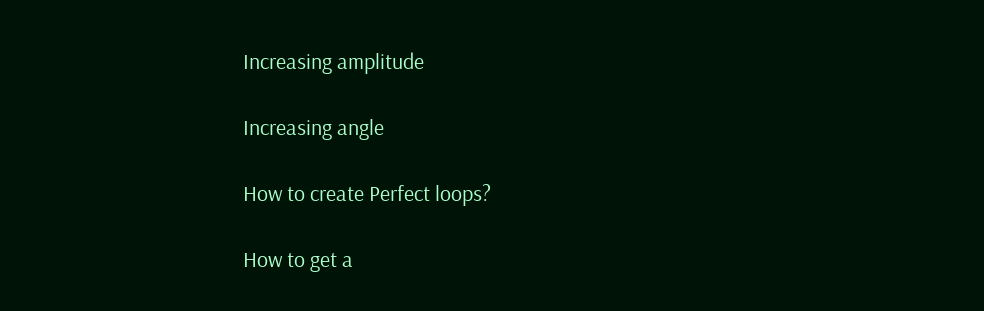Increasing amplitude

Increasing angle

How to create Perfect loops?

How to get a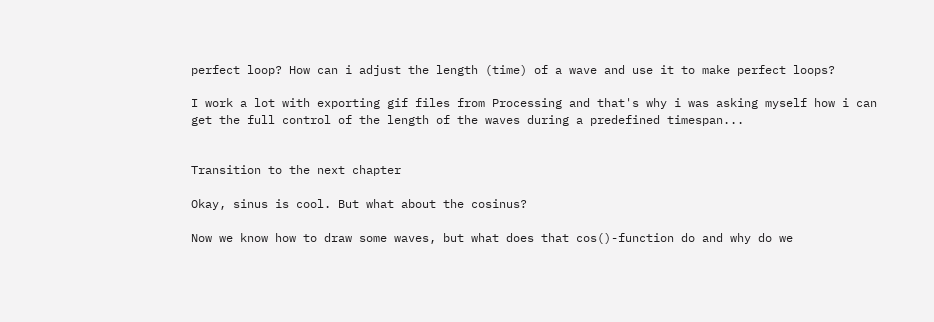perfect loop? How can i adjust the length (time) of a wave and use it to make perfect loops?

I work a lot with exporting gif files from Processing and that's why i was asking myself how i can get the full control of the length of the waves during a predefined timespan...


Transition to the next chapter

Okay, sinus is cool. But what about the cosinus?

Now we know how to draw some waves, but what does that cos()-function do and why do we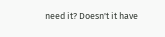need it? Doesn't it have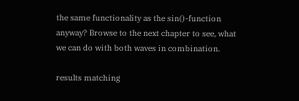the same functionality as the sin()-function anyway? Browse to the next chapter to see, what we can do with both waves in combination.

results matching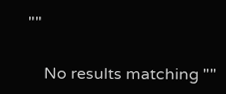""

    No results matching ""